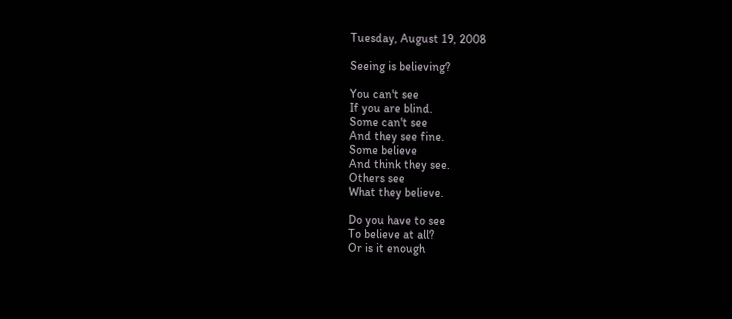Tuesday, August 19, 2008

Seeing is believing?

You can't see
If you are blind.
Some can't see
And they see fine.
Some believe
And think they see.
Others see
What they believe.

Do you have to see
To believe at all?
Or is it enough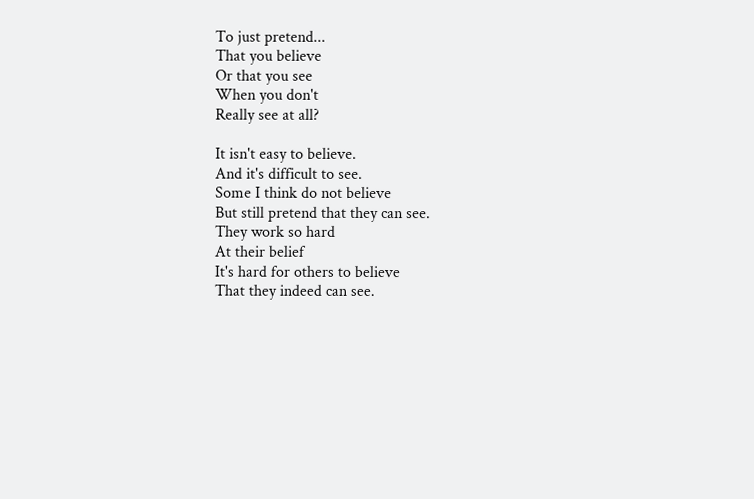To just pretend...
That you believe
Or that you see
When you don't
Really see at all?

It isn't easy to believe.
And it's difficult to see.
Some I think do not believe
But still pretend that they can see.
They work so hard
At their belief
It's hard for others to believe
That they indeed can see.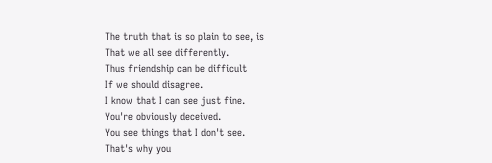The truth that is so plain to see, is
That we all see differently.
Thus friendship can be difficult
If we should disagree.
I know that I can see just fine.
You're obviously deceived.
You see things that I don't see.
That's why you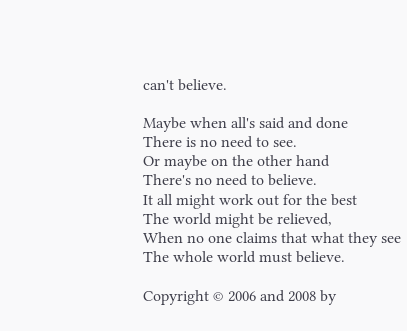can't believe.

Maybe when all's said and done
There is no need to see.
Or maybe on the other hand
There's no need to believe.
It all might work out for the best
The world might be relieved,
When no one claims that what they see
The whole world must believe.

Copyright © 2006 and 2008 by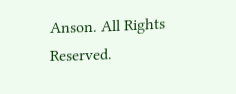Anson. All Rights Reserved.